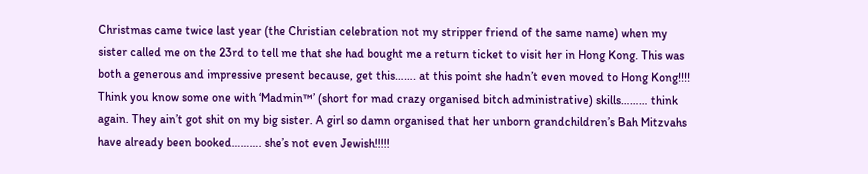Christmas came twice last year (the Christian celebration not my stripper friend of the same name) when my sister called me on the 23rd to tell me that she had bought me a return ticket to visit her in Hong Kong. This was both a generous and impressive present because, get this……. at this point she hadn’t even moved to Hong Kong!!!! Think you know some one with ‘Madmin™’ (short for mad crazy organised bitch administrative) skills……… think again. They ain’t got shit on my big sister. A girl so damn organised that her unborn grandchildren’s Bah Mitzvahs have already been booked………. she’s not even Jewish!!!!!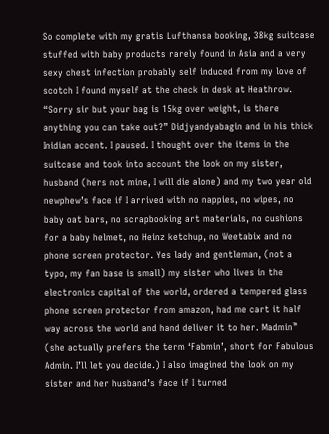So complete with my gratis Lufthansa booking, 38kg suitcase stuffed with baby products rarely found in Asia and a very sexy chest infection probably self induced from my love of scotch I found myself at the check in desk at Heathrow. “Sorry sir but your bag is 15kg over weight, is there anything you can take out?” Didjyandyabagin and in his thick Inidian accent. I paused. I thought over the items in the suitcase and took into account the look on my sister, husband (hers not mine, I will die alone) and my two year old newphew’s face if I arrived with no nappies, no wipes, no baby oat bars, no scrapbooking art materials, no cushions for a baby helmet, no Heinz ketchup, no Weetabix and no phone screen protector. Yes lady and gentleman, (not a typo, my fan base is small) my sister who lives in the electronics capital of the world, ordered a tempered glass phone screen protector from amazon, had me cart it half way across the world and hand deliver it to her. Madmin™ (she actually prefers the term ‘Fabmin’, short for Fabulous Admin. I’ll let you decide.) I also imagined the look on my sister and her husband’s face if I turned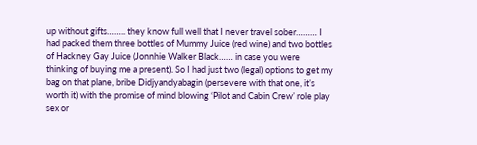up without gifts…….. they know full well that I never travel sober……… I had packed them three bottles of Mummy Juice (red wine) and two bottles of Hackney Gay Juice (Jonnhie Walker Black…… in case you were thinking of buying me a present). So I had just two (legal) options to get my bag on that plane, bribe Didjyandyabagin (persevere with that one, it’s worth it) with the promise of mind blowing ‘Pilot and Cabin Crew’ role play sex or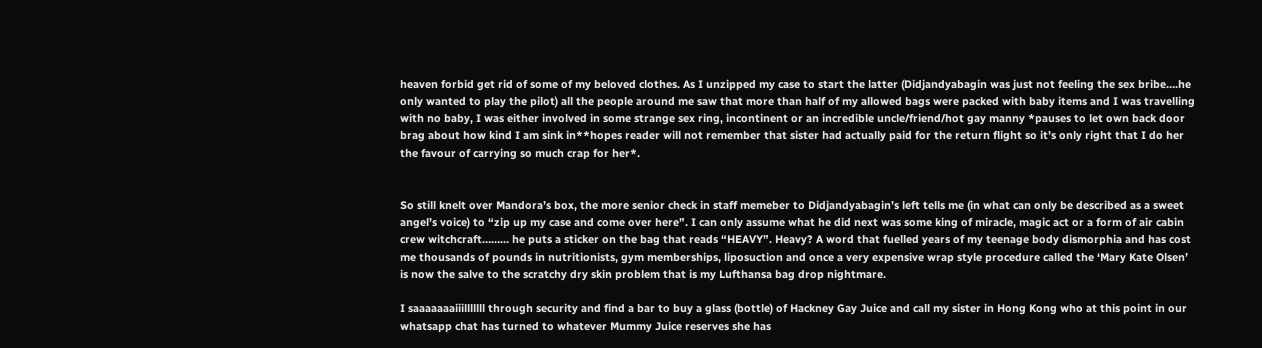heaven forbid get rid of some of my beloved clothes. As I unzipped my case to start the latter (Didjandyabagin was just not feeling the sex bribe….he only wanted to play the pilot) all the people around me saw that more than half of my allowed bags were packed with baby items and I was travelling with no baby, I was either involved in some strange sex ring, incontinent or an incredible uncle/friend/hot gay manny *pauses to let own back door brag about how kind I am sink in**hopes reader will not remember that sister had actually paid for the return flight so it’s only right that I do her the favour of carrying so much crap for her*.


So still knelt over Mandora’s box, the more senior check in staff memeber to Didjandyabagin’s left tells me (in what can only be described as a sweet angel’s voice) to “zip up my case and come over here”. I can only assume what he did next was some king of miracle, magic act or a form of air cabin crew witchcraft……… he puts a sticker on the bag that reads “HEAVY”. Heavy? A word that fuelled years of my teenage body dismorphia and has cost me thousands of pounds in nutritionists, gym memberships, liposuction and once a very expensive wrap style procedure called the ‘Mary Kate Olsen’ is now the salve to the scratchy dry skin problem that is my Lufthansa bag drop nightmare.

I saaaaaaaiiilllllll through security and find a bar to buy a glass (bottle) of Hackney Gay Juice and call my sister in Hong Kong who at this point in our whatsapp chat has turned to whatever Mummy Juice reserves she has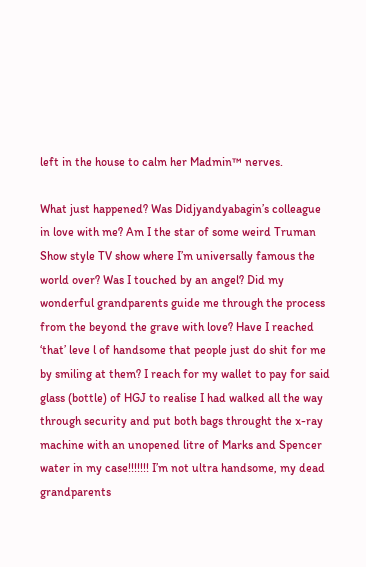left in the house to calm her Madmin™ nerves.

What just happened? Was Didjyandyabagin’s colleague in love with me? Am I the star of some weird Truman Show style TV show where I’m universally famous the world over? Was I touched by an angel? Did my wonderful grandparents guide me through the process from the beyond the grave with love? Have I reached ‘that’ leve l of handsome that people just do shit for me by smiling at them? I reach for my wallet to pay for said glass (bottle) of HGJ to realise I had walked all the way through security and put both bags throught the x-ray machine with an unopened litre of Marks and Spencer water in my case!!!!!!! I’m not ultra handsome, my dead grandparents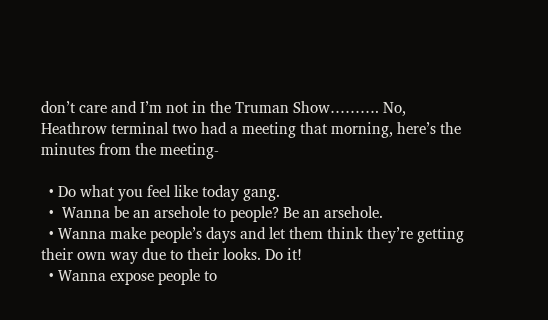don’t care and I’m not in the Truman Show………. No, Heathrow terminal two had a meeting that morning, here’s the minutes from the meeting-

  • Do what you feel like today gang.
  •  Wanna be an arsehole to people? Be an arsehole.
  • Wanna make people’s days and let them think they’re getting their own way due to their looks. Do it!
  • Wanna expose people to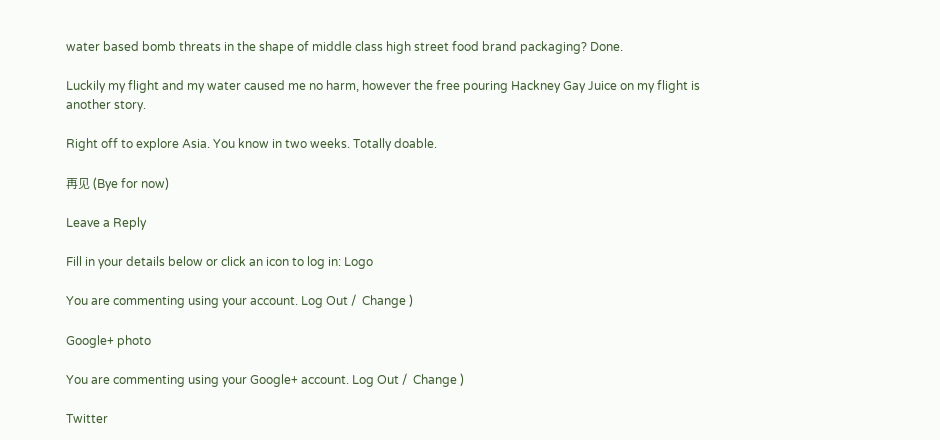water based bomb threats in the shape of middle class high street food brand packaging? Done.

Luckily my flight and my water caused me no harm, however the free pouring Hackney Gay Juice on my flight is another story.

Right off to explore Asia. You know in two weeks. Totally doable.

再见 (Bye for now)

Leave a Reply

Fill in your details below or click an icon to log in: Logo

You are commenting using your account. Log Out /  Change )

Google+ photo

You are commenting using your Google+ account. Log Out /  Change )

Twitter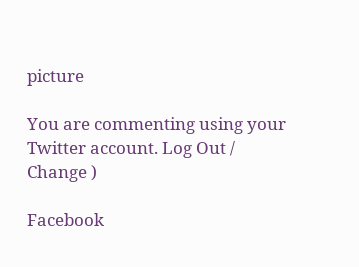picture

You are commenting using your Twitter account. Log Out /  Change )

Facebook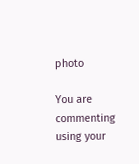photo

You are commenting using your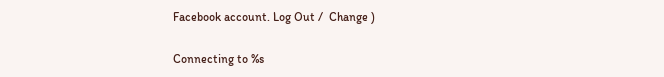Facebook account. Log Out /  Change )

Connecting to %s